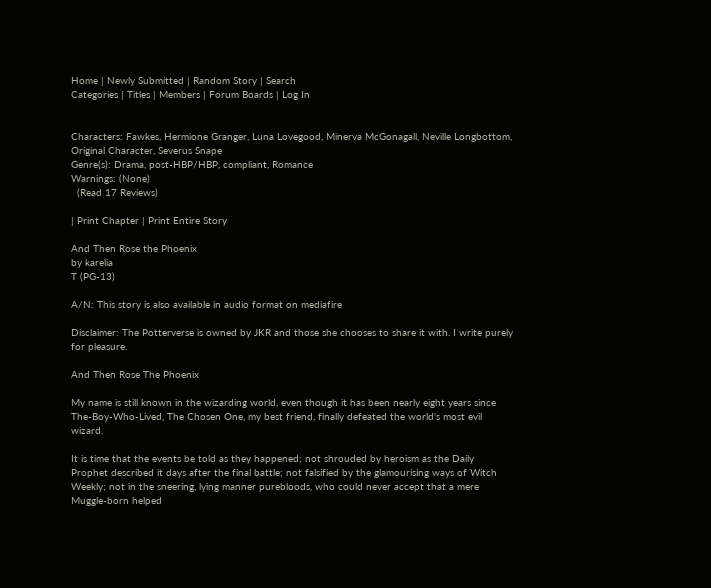Home | Newly Submitted | Random Story | Search
Categories | Titles | Members | Forum Boards | Log In


Characters: Fawkes, Hermione Granger, Luna Lovegood, Minerva McGonagall, Neville Longbottom, Original Character, Severus Snape
Genre(s): Drama, post-HBP/HBP, compliant, Romance
Warnings: (None)
  (Read 17 Reviews)

| Print Chapter | Print Entire Story

And Then Rose the Phoenix
by karelia
T (PG-13)

A/N: This story is also available in audio format on mediafire

Disclaimer: The Potterverse is owned by JKR and those she chooses to share it with. I write purely for pleasure.

And Then Rose The Phoenix

My name is still known in the wizarding world, even though it has been nearly eight years since The-Boy-Who-Lived, The Chosen One, my best friend, finally defeated the world's most evil wizard.

It is time that the events be told as they happened; not shrouded by heroism as the Daily Prophet described it days after the final battle; not falsified by the glamourising ways of Witch Weekly; not in the sneering, lying manner purebloods, who could never accept that a mere Muggle-born helped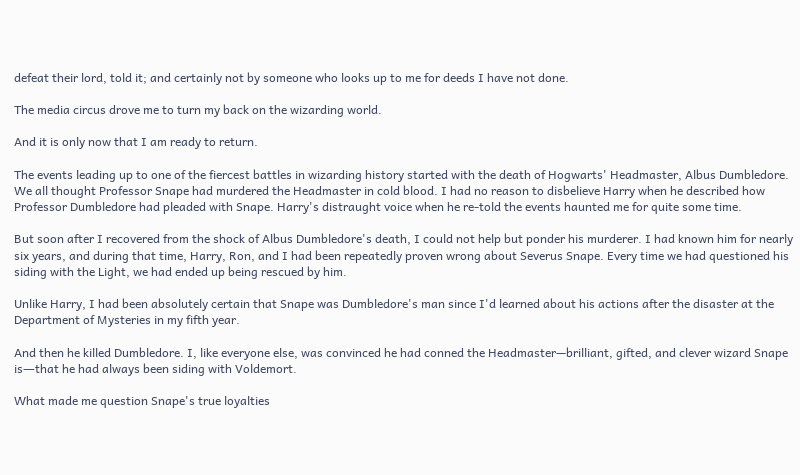defeat their lord, told it; and certainly not by someone who looks up to me for deeds I have not done.

The media circus drove me to turn my back on the wizarding world.

And it is only now that I am ready to return.

The events leading up to one of the fiercest battles in wizarding history started with the death of Hogwarts' Headmaster, Albus Dumbledore. We all thought Professor Snape had murdered the Headmaster in cold blood. I had no reason to disbelieve Harry when he described how Professor Dumbledore had pleaded with Snape. Harry's distraught voice when he re-told the events haunted me for quite some time.

But soon after I recovered from the shock of Albus Dumbledore's death, I could not help but ponder his murderer. I had known him for nearly six years, and during that time, Harry, Ron, and I had been repeatedly proven wrong about Severus Snape. Every time we had questioned his siding with the Light, we had ended up being rescued by him.

Unlike Harry, I had been absolutely certain that Snape was Dumbledore's man since I'd learned about his actions after the disaster at the Department of Mysteries in my fifth year.

And then he killed Dumbledore. I, like everyone else, was convinced he had conned the Headmaster—brilliant, gifted, and clever wizard Snape is―that he had always been siding with Voldemort.

What made me question Snape's true loyalties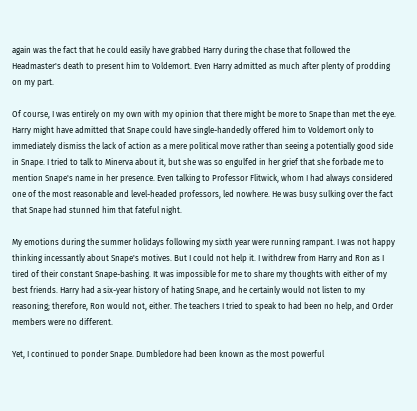again was the fact that he could easily have grabbed Harry during the chase that followed the Headmaster's death to present him to Voldemort. Even Harry admitted as much after plenty of prodding on my part.

Of course, I was entirely on my own with my opinion that there might be more to Snape than met the eye. Harry might have admitted that Snape could have single-handedly offered him to Voldemort only to immediately dismiss the lack of action as a mere political move rather than seeing a potentially good side in Snape. I tried to talk to Minerva about it, but she was so engulfed in her grief that she forbade me to mention Snape's name in her presence. Even talking to Professor Flitwick, whom I had always considered one of the most reasonable and level-headed professors, led nowhere. He was busy sulking over the fact that Snape had stunned him that fateful night.

My emotions during the summer holidays following my sixth year were running rampant. I was not happy thinking incessantly about Snape's motives. But I could not help it. I withdrew from Harry and Ron as I tired of their constant Snape-bashing. It was impossible for me to share my thoughts with either of my best friends. Harry had a six-year history of hating Snape, and he certainly would not listen to my reasoning; therefore, Ron would not, either. The teachers I tried to speak to had been no help, and Order members were no different.

Yet, I continued to ponder Snape. Dumbledore had been known as the most powerful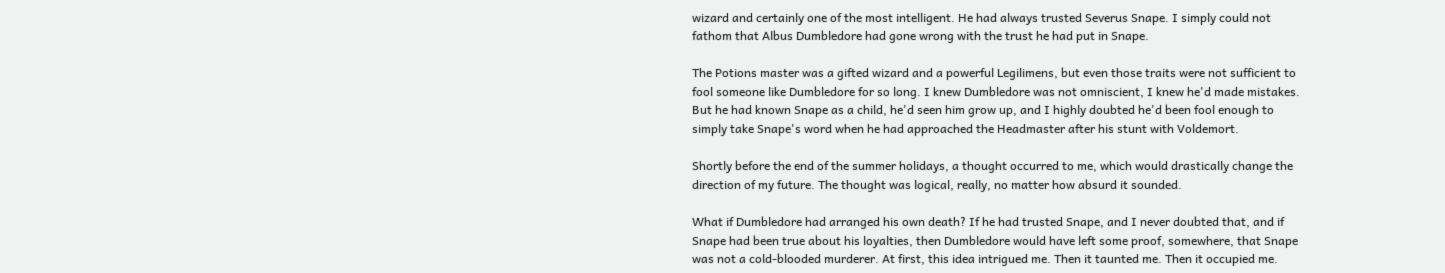wizard and certainly one of the most intelligent. He had always trusted Severus Snape. I simply could not fathom that Albus Dumbledore had gone wrong with the trust he had put in Snape.

The Potions master was a gifted wizard and a powerful Legilimens, but even those traits were not sufficient to fool someone like Dumbledore for so long. I knew Dumbledore was not omniscient, I knew he'd made mistakes. But he had known Snape as a child, he'd seen him grow up, and I highly doubted he'd been fool enough to simply take Snape's word when he had approached the Headmaster after his stunt with Voldemort.

Shortly before the end of the summer holidays, a thought occurred to me, which would drastically change the direction of my future. The thought was logical, really, no matter how absurd it sounded.

What if Dumbledore had arranged his own death? If he had trusted Snape, and I never doubted that, and if Snape had been true about his loyalties, then Dumbledore would have left some proof, somewhere, that Snape was not a cold-blooded murderer. At first, this idea intrigued me. Then it taunted me. Then it occupied me.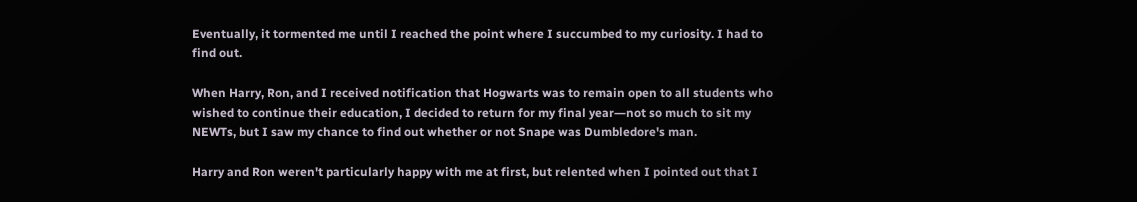Eventually, it tormented me until I reached the point where I succumbed to my curiosity. I had to find out.

When Harry, Ron, and I received notification that Hogwarts was to remain open to all students who wished to continue their education, I decided to return for my final year―not so much to sit my NEWTs, but I saw my chance to find out whether or not Snape was Dumbledore's man.

Harry and Ron weren't particularly happy with me at first, but relented when I pointed out that I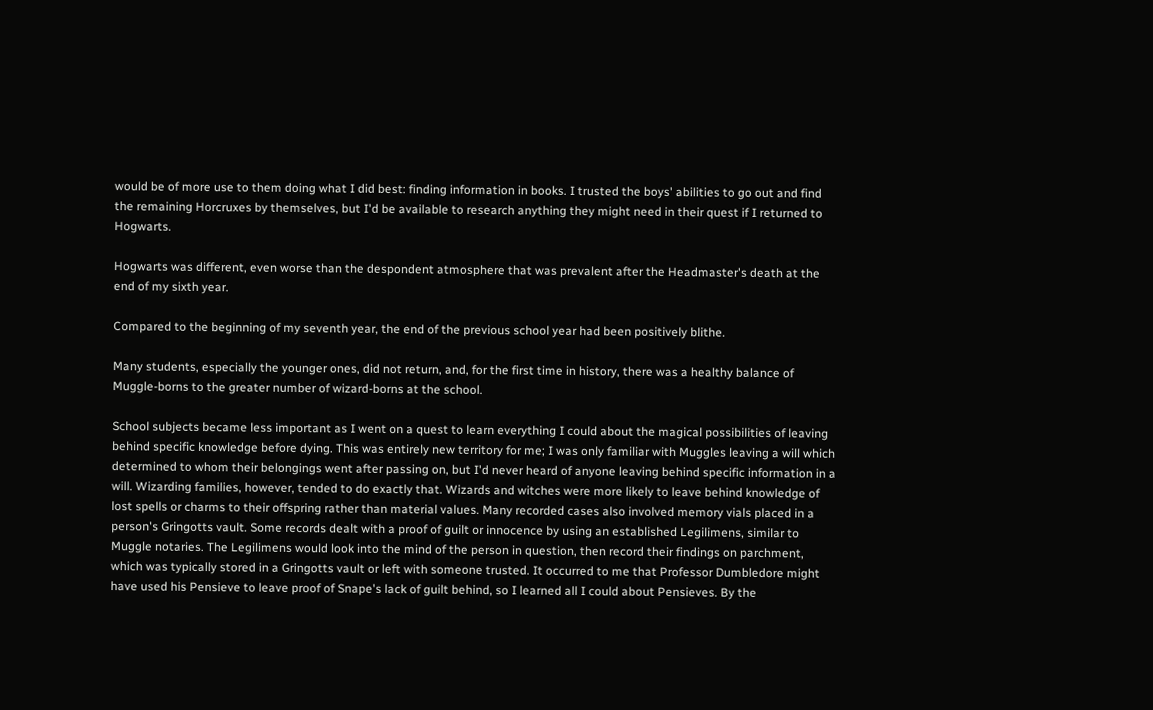would be of more use to them doing what I did best: finding information in books. I trusted the boys' abilities to go out and find the remaining Horcruxes by themselves, but I'd be available to research anything they might need in their quest if I returned to Hogwarts.

Hogwarts was different, even worse than the despondent atmosphere that was prevalent after the Headmaster's death at the end of my sixth year.

Compared to the beginning of my seventh year, the end of the previous school year had been positively blithe.

Many students, especially the younger ones, did not return, and, for the first time in history, there was a healthy balance of Muggle-borns to the greater number of wizard-borns at the school.

School subjects became less important as I went on a quest to learn everything I could about the magical possibilities of leaving behind specific knowledge before dying. This was entirely new territory for me; I was only familiar with Muggles leaving a will which determined to whom their belongings went after passing on, but I'd never heard of anyone leaving behind specific information in a will. Wizarding families, however, tended to do exactly that. Wizards and witches were more likely to leave behind knowledge of lost spells or charms to their offspring rather than material values. Many recorded cases also involved memory vials placed in a person's Gringotts vault. Some records dealt with a proof of guilt or innocence by using an established Legilimens, similar to Muggle notaries. The Legilimens would look into the mind of the person in question, then record their findings on parchment, which was typically stored in a Gringotts vault or left with someone trusted. It occurred to me that Professor Dumbledore might have used his Pensieve to leave proof of Snape's lack of guilt behind, so I learned all I could about Pensieves. By the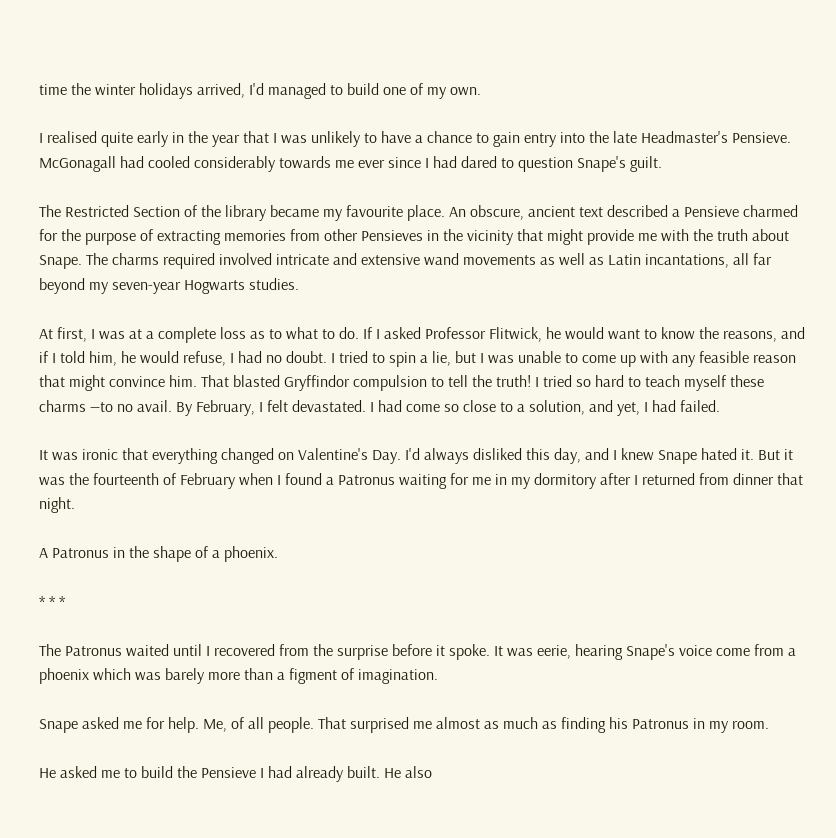time the winter holidays arrived, I'd managed to build one of my own.

I realised quite early in the year that I was unlikely to have a chance to gain entry into the late Headmaster's Pensieve. McGonagall had cooled considerably towards me ever since I had dared to question Snape's guilt.

The Restricted Section of the library became my favourite place. An obscure, ancient text described a Pensieve charmed for the purpose of extracting memories from other Pensieves in the vicinity that might provide me with the truth about Snape. The charms required involved intricate and extensive wand movements as well as Latin incantations, all far beyond my seven-year Hogwarts studies.

At first, I was at a complete loss as to what to do. If I asked Professor Flitwick, he would want to know the reasons, and if I told him, he would refuse, I had no doubt. I tried to spin a lie, but I was unable to come up with any feasible reason that might convince him. That blasted Gryffindor compulsion to tell the truth! I tried so hard to teach myself these charms ―to no avail. By February, I felt devastated. I had come so close to a solution, and yet, I had failed.

It was ironic that everything changed on Valentine's Day. I'd always disliked this day, and I knew Snape hated it. But it was the fourteenth of February when I found a Patronus waiting for me in my dormitory after I returned from dinner that night.

A Patronus in the shape of a phoenix.

* * *

The Patronus waited until I recovered from the surprise before it spoke. It was eerie, hearing Snape's voice come from a phoenix which was barely more than a figment of imagination.

Snape asked me for help. Me, of all people. That surprised me almost as much as finding his Patronus in my room.

He asked me to build the Pensieve I had already built. He also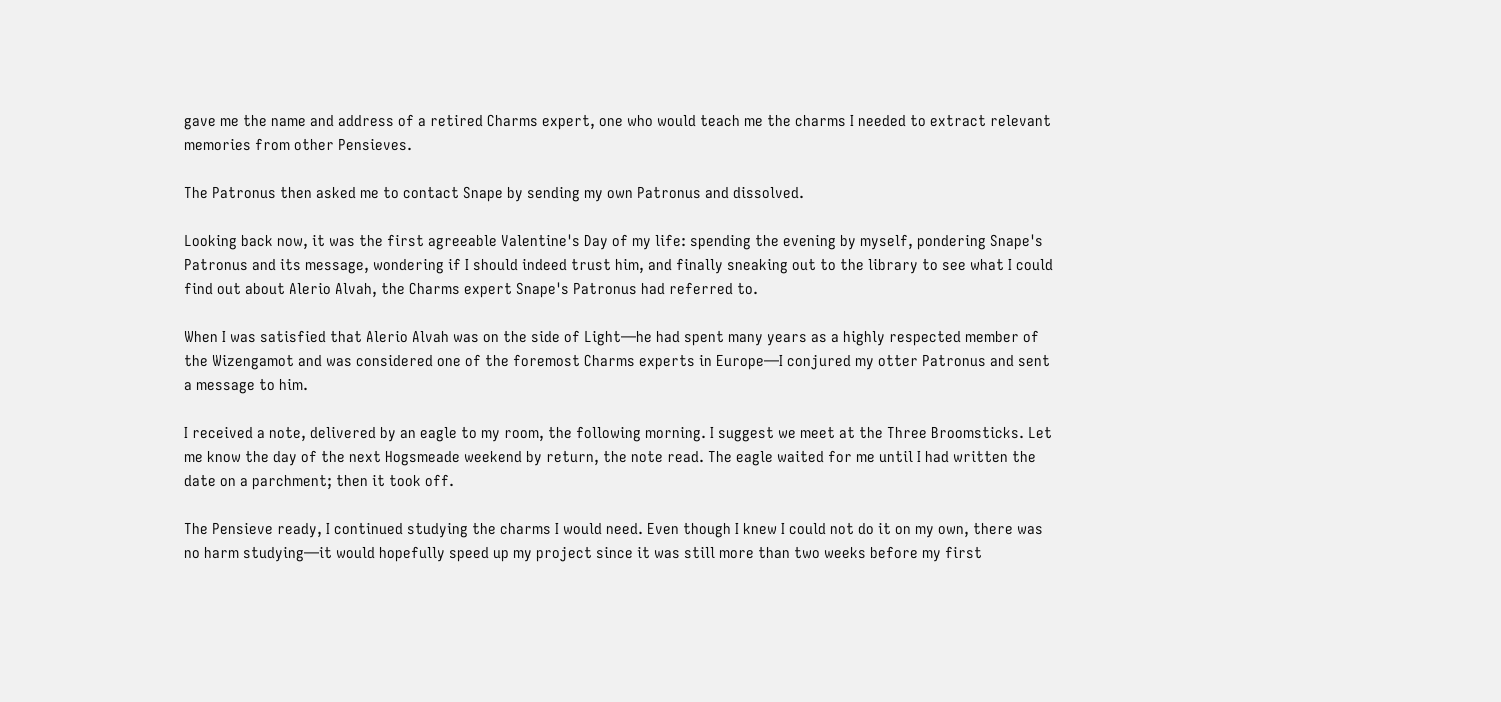gave me the name and address of a retired Charms expert, one who would teach me the charms I needed to extract relevant memories from other Pensieves.

The Patronus then asked me to contact Snape by sending my own Patronus and dissolved.

Looking back now, it was the first agreeable Valentine's Day of my life: spending the evening by myself, pondering Snape's Patronus and its message, wondering if I should indeed trust him, and finally sneaking out to the library to see what I could find out about Alerio Alvah, the Charms expert Snape's Patronus had referred to.

When I was satisfied that Alerio Alvah was on the side of Light—he had spent many years as a highly respected member of the Wizengamot and was considered one of the foremost Charms experts in Europe—I conjured my otter Patronus and sent a message to him.

I received a note, delivered by an eagle to my room, the following morning. I suggest we meet at the Three Broomsticks. Let me know the day of the next Hogsmeade weekend by return, the note read. The eagle waited for me until I had written the date on a parchment; then it took off.

The Pensieve ready, I continued studying the charms I would need. Even though I knew I could not do it on my own, there was no harm studying—it would hopefully speed up my project since it was still more than two weeks before my first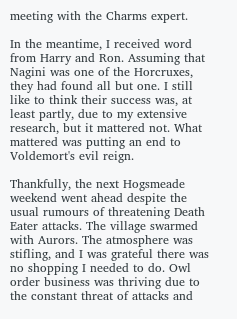meeting with the Charms expert.

In the meantime, I received word from Harry and Ron. Assuming that Nagini was one of the Horcruxes, they had found all but one. I still like to think their success was, at least partly, due to my extensive research, but it mattered not. What mattered was putting an end to Voldemort's evil reign.

Thankfully, the next Hogsmeade weekend went ahead despite the usual rumours of threatening Death Eater attacks. The village swarmed with Aurors. The atmosphere was stifling, and I was grateful there was no shopping I needed to do. Owl order business was thriving due to the constant threat of attacks and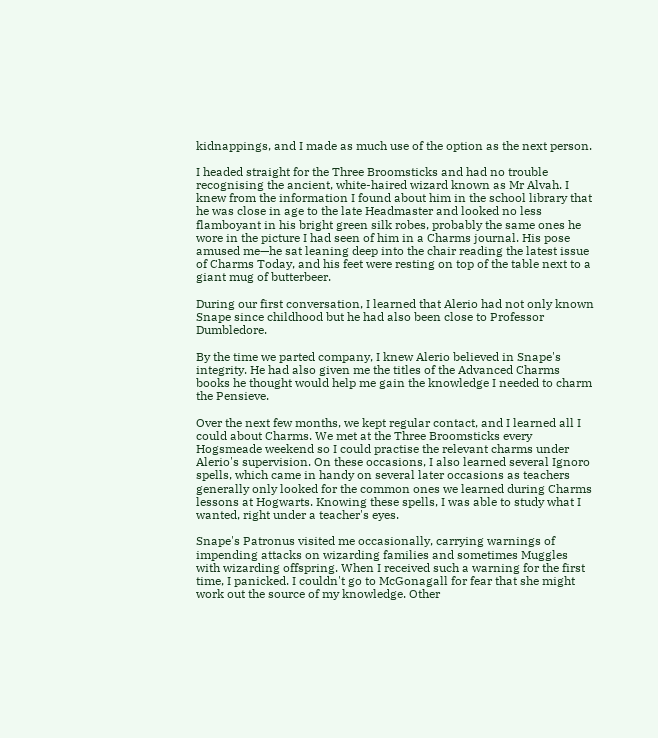kidnappings, and I made as much use of the option as the next person.

I headed straight for the Three Broomsticks and had no trouble recognising the ancient, white-haired wizard known as Mr Alvah. I knew from the information I found about him in the school library that he was close in age to the late Headmaster and looked no less flamboyant in his bright green silk robes, probably the same ones he wore in the picture I had seen of him in a Charms journal. His pose amused me—he sat leaning deep into the chair reading the latest issue of Charms Today, and his feet were resting on top of the table next to a giant mug of butterbeer.

During our first conversation, I learned that Alerio had not only known Snape since childhood but he had also been close to Professor Dumbledore.

By the time we parted company, I knew Alerio believed in Snape's integrity. He had also given me the titles of the Advanced Charms books he thought would help me gain the knowledge I needed to charm the Pensieve.

Over the next few months, we kept regular contact, and I learned all I could about Charms. We met at the Three Broomsticks every Hogsmeade weekend so I could practise the relevant charms under Alerio's supervision. On these occasions, I also learned several Ignoro spells, which came in handy on several later occasions as teachers generally only looked for the common ones we learned during Charms lessons at Hogwarts. Knowing these spells, I was able to study what I wanted, right under a teacher's eyes.

Snape's Patronus visited me occasionally, carrying warnings of impending attacks on wizarding families and sometimes Muggles with wizarding offspring. When I received such a warning for the first time, I panicked. I couldn't go to McGonagall for fear that she might work out the source of my knowledge. Other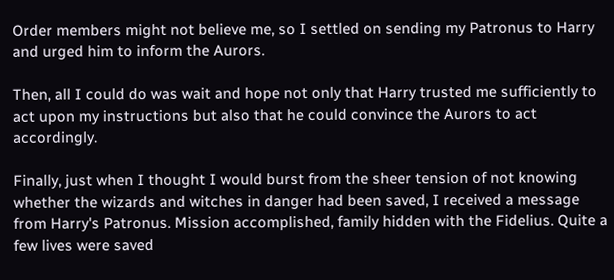Order members might not believe me, so I settled on sending my Patronus to Harry and urged him to inform the Aurors.

Then, all I could do was wait and hope not only that Harry trusted me sufficiently to act upon my instructions but also that he could convince the Aurors to act accordingly.

Finally, just when I thought I would burst from the sheer tension of not knowing whether the wizards and witches in danger had been saved, I received a message from Harry's Patronus. Mission accomplished, family hidden with the Fidelius. Quite a few lives were saved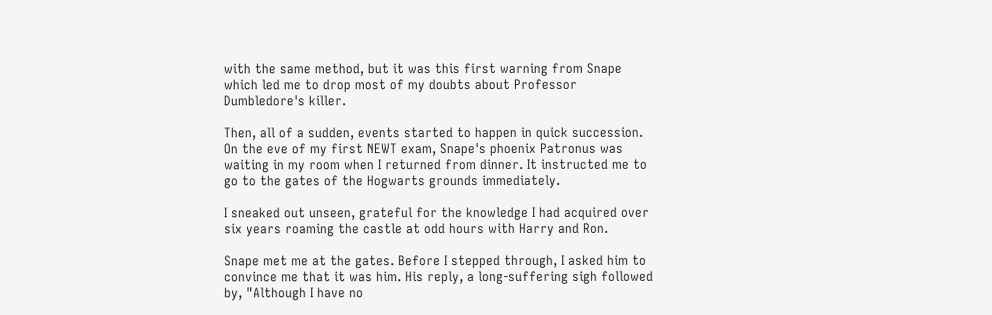with the same method, but it was this first warning from Snape which led me to drop most of my doubts about Professor Dumbledore's killer.

Then, all of a sudden, events started to happen in quick succession. On the eve of my first NEWT exam, Snape's phoenix Patronus was waiting in my room when I returned from dinner. It instructed me to go to the gates of the Hogwarts grounds immediately.

I sneaked out unseen, grateful for the knowledge I had acquired over six years roaming the castle at odd hours with Harry and Ron.

Snape met me at the gates. Before I stepped through, I asked him to convince me that it was him. His reply, a long-suffering sigh followed by, "Although I have no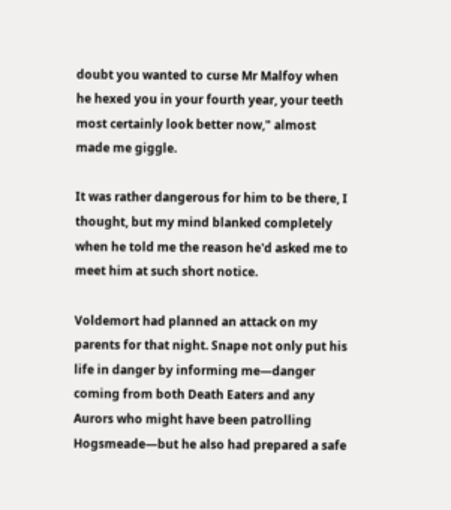doubt you wanted to curse Mr Malfoy when he hexed you in your fourth year, your teeth most certainly look better now," almost made me giggle.

It was rather dangerous for him to be there, I thought, but my mind blanked completely when he told me the reason he'd asked me to meet him at such short notice.

Voldemort had planned an attack on my parents for that night. Snape not only put his life in danger by informing me—danger coming from both Death Eaters and any Aurors who might have been patrolling Hogsmeade—but he also had prepared a safe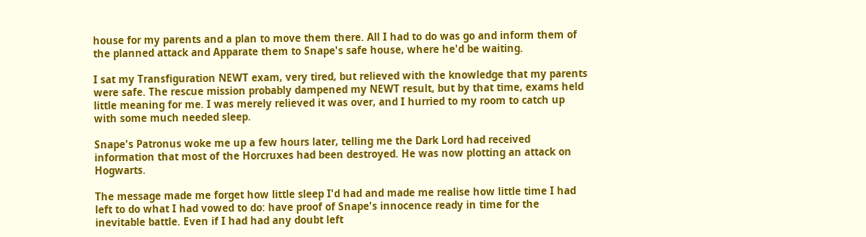house for my parents and a plan to move them there. All I had to do was go and inform them of the planned attack and Apparate them to Snape's safe house, where he'd be waiting.

I sat my Transfiguration NEWT exam, very tired, but relieved with the knowledge that my parents were safe. The rescue mission probably dampened my NEWT result, but by that time, exams held little meaning for me. I was merely relieved it was over, and I hurried to my room to catch up with some much needed sleep.

Snape's Patronus woke me up a few hours later, telling me the Dark Lord had received information that most of the Horcruxes had been destroyed. He was now plotting an attack on Hogwarts.

The message made me forget how little sleep I'd had and made me realise how little time I had left to do what I had vowed to do: have proof of Snape's innocence ready in time for the inevitable battle. Even if I had had any doubt left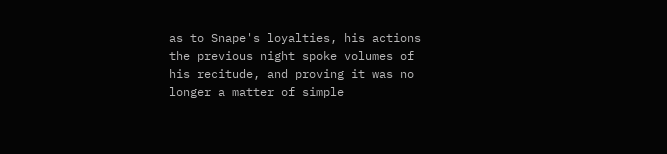as to Snape's loyalties, his actions the previous night spoke volumes of his recitude, and proving it was no longer a matter of simple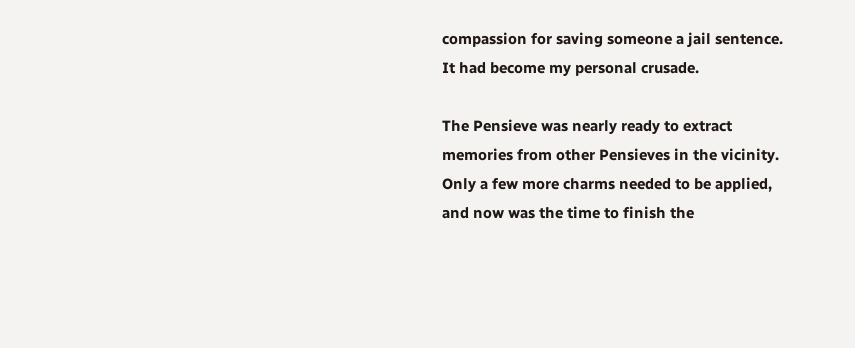compassion for saving someone a jail sentence. It had become my personal crusade.

The Pensieve was nearly ready to extract memories from other Pensieves in the vicinity. Only a few more charms needed to be applied, and now was the time to finish the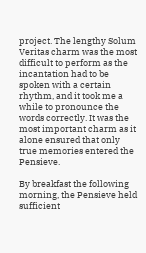project. The lengthy Solum Veritas charm was the most difficult to perform as the incantation had to be spoken with a certain rhythm, and it took me a while to pronounce the words correctly. It was the most important charm as it alone ensured that only true memories entered the Pensieve.

By breakfast the following morning, the Pensieve held sufficient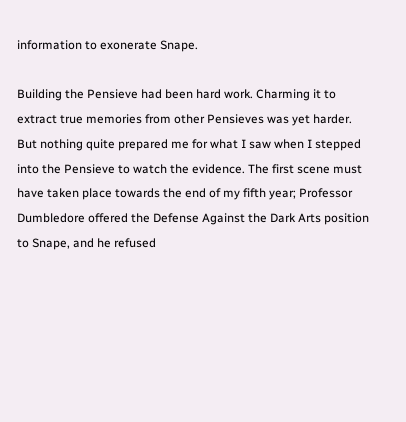information to exonerate Snape.

Building the Pensieve had been hard work. Charming it to extract true memories from other Pensieves was yet harder. But nothing quite prepared me for what I saw when I stepped into the Pensieve to watch the evidence. The first scene must have taken place towards the end of my fifth year; Professor Dumbledore offered the Defense Against the Dark Arts position to Snape, and he refused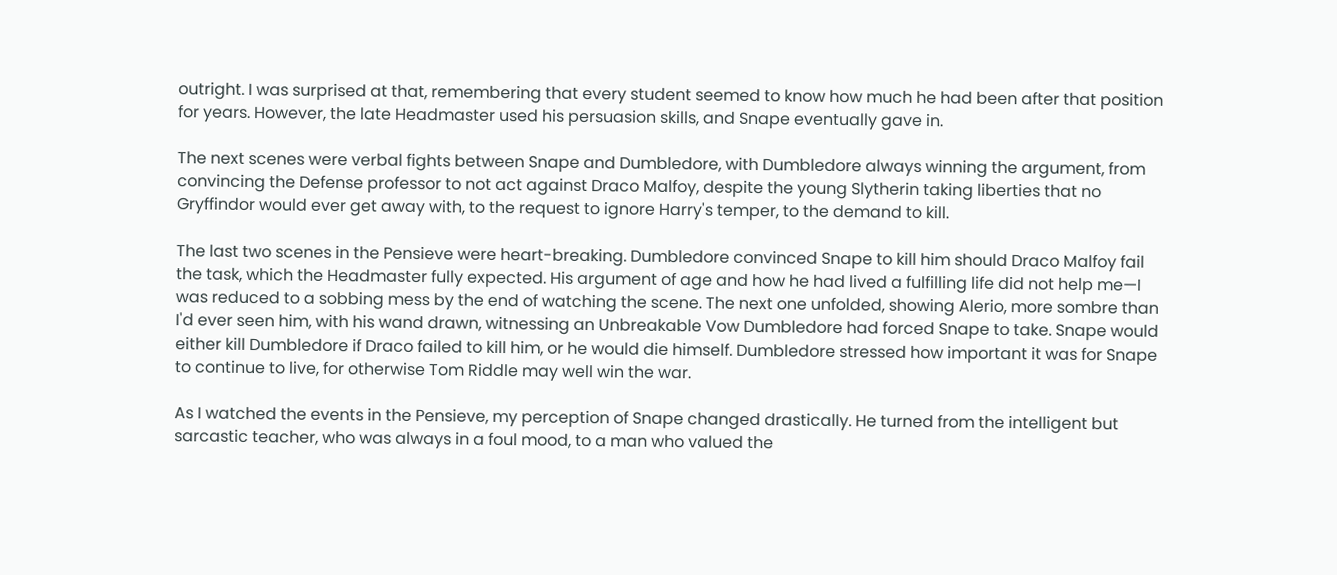outright. I was surprised at that, remembering that every student seemed to know how much he had been after that position for years. However, the late Headmaster used his persuasion skills, and Snape eventually gave in.

The next scenes were verbal fights between Snape and Dumbledore, with Dumbledore always winning the argument, from convincing the Defense professor to not act against Draco Malfoy, despite the young Slytherin taking liberties that no Gryffindor would ever get away with, to the request to ignore Harry's temper, to the demand to kill.

The last two scenes in the Pensieve were heart-breaking. Dumbledore convinced Snape to kill him should Draco Malfoy fail the task, which the Headmaster fully expected. His argument of age and how he had lived a fulfilling life did not help me—I was reduced to a sobbing mess by the end of watching the scene. The next one unfolded, showing Alerio, more sombre than I'd ever seen him, with his wand drawn, witnessing an Unbreakable Vow Dumbledore had forced Snape to take. Snape would either kill Dumbledore if Draco failed to kill him, or he would die himself. Dumbledore stressed how important it was for Snape to continue to live, for otherwise Tom Riddle may well win the war.

As I watched the events in the Pensieve, my perception of Snape changed drastically. He turned from the intelligent but sarcastic teacher, who was always in a foul mood, to a man who valued the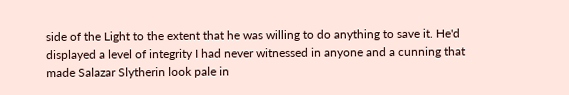side of the Light to the extent that he was willing to do anything to save it. He'd displayed a level of integrity I had never witnessed in anyone and a cunning that made Salazar Slytherin look pale in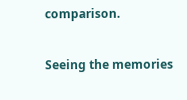comparison.

Seeing the memories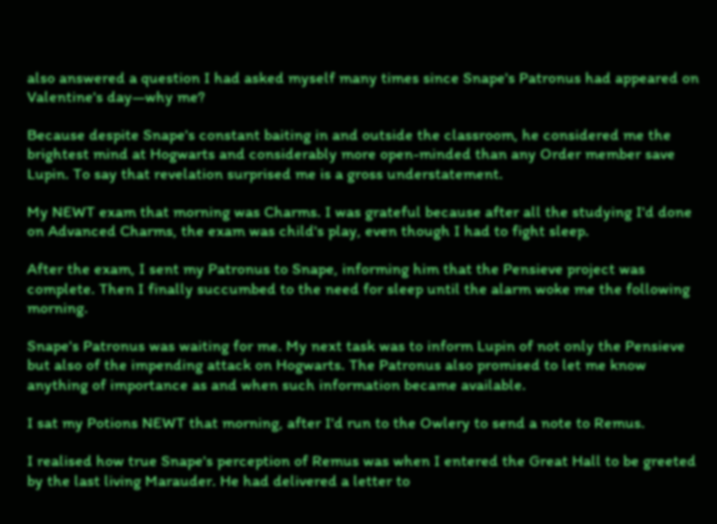also answered a question I had asked myself many times since Snape's Patronus had appeared on Valentine's day—why me?

Because despite Snape's constant baiting in and outside the classroom, he considered me the brightest mind at Hogwarts and considerably more open-minded than any Order member save Lupin. To say that revelation surprised me is a gross understatement.

My NEWT exam that morning was Charms. I was grateful because after all the studying I'd done on Advanced Charms, the exam was child's play, even though I had to fight sleep.

After the exam, I sent my Patronus to Snape, informing him that the Pensieve project was complete. Then I finally succumbed to the need for sleep until the alarm woke me the following morning.

Snape's Patronus was waiting for me. My next task was to inform Lupin of not only the Pensieve but also of the impending attack on Hogwarts. The Patronus also promised to let me know anything of importance as and when such information became available.

I sat my Potions NEWT that morning, after I'd run to the Owlery to send a note to Remus.

I realised how true Snape's perception of Remus was when I entered the Great Hall to be greeted by the last living Marauder. He had delivered a letter to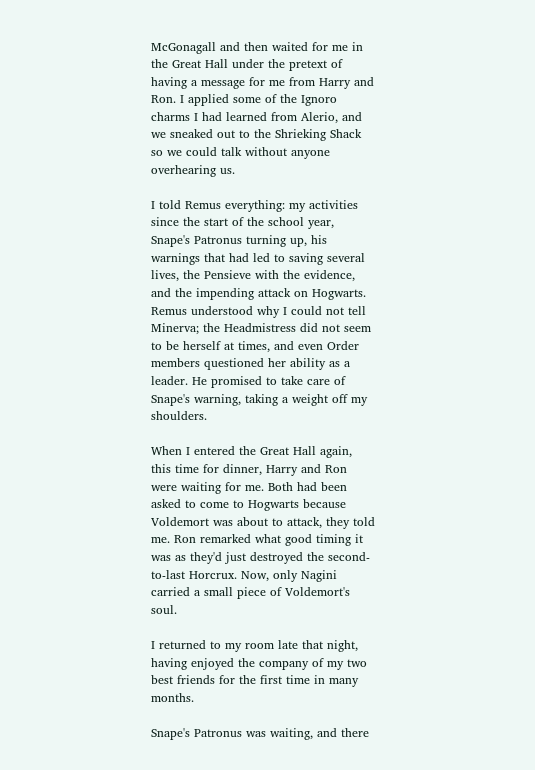McGonagall and then waited for me in the Great Hall under the pretext of having a message for me from Harry and Ron. I applied some of the Ignoro charms I had learned from Alerio, and we sneaked out to the Shrieking Shack so we could talk without anyone overhearing us.

I told Remus everything: my activities since the start of the school year, Snape's Patronus turning up, his warnings that had led to saving several lives, the Pensieve with the evidence, and the impending attack on Hogwarts. Remus understood why I could not tell Minerva; the Headmistress did not seem to be herself at times, and even Order members questioned her ability as a leader. He promised to take care of Snape's warning, taking a weight off my shoulders.

When I entered the Great Hall again, this time for dinner, Harry and Ron were waiting for me. Both had been asked to come to Hogwarts because Voldemort was about to attack, they told me. Ron remarked what good timing it was as they'd just destroyed the second-to-last Horcrux. Now, only Nagini carried a small piece of Voldemort's soul.

I returned to my room late that night, having enjoyed the company of my two best friends for the first time in many months.

Snape's Patronus was waiting, and there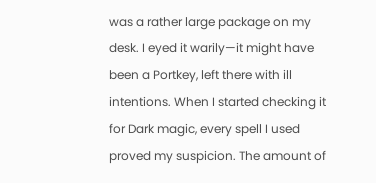was a rather large package on my desk. I eyed it warily—it might have been a Portkey, left there with ill intentions. When I started checking it for Dark magic, every spell I used proved my suspicion. The amount of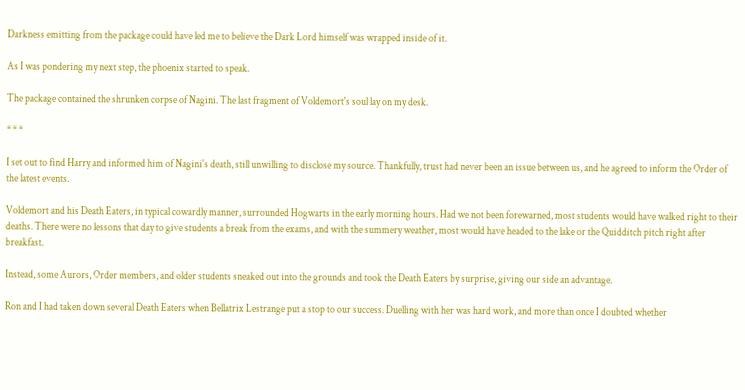Darkness emitting from the package could have led me to believe the Dark Lord himself was wrapped inside of it.

As I was pondering my next step, the phoenix started to speak.

The package contained the shrunken corpse of Nagini. The last fragment of Voldemort's soul lay on my desk.

* * *

I set out to find Harry and informed him of Nagini's death, still unwilling to disclose my source. Thankfully, trust had never been an issue between us, and he agreed to inform the Order of the latest events.

Voldemort and his Death Eaters, in typical cowardly manner, surrounded Hogwarts in the early morning hours. Had we not been forewarned, most students would have walked right to their deaths. There were no lessons that day to give students a break from the exams, and with the summery weather, most would have headed to the lake or the Quidditch pitch right after breakfast.

Instead, some Aurors, Order members, and older students sneaked out into the grounds and took the Death Eaters by surprise, giving our side an advantage.

Ron and I had taken down several Death Eaters when Bellatrix Lestrange put a stop to our success. Duelling with her was hard work, and more than once I doubted whether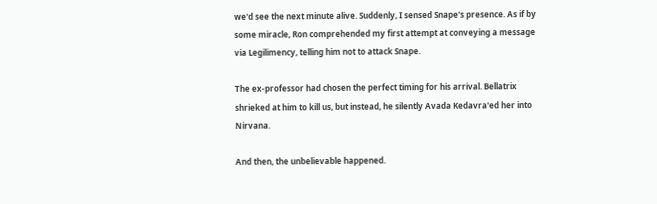we'd see the next minute alive. Suddenly, I sensed Snape's presence. As if by some miracle, Ron comprehended my first attempt at conveying a message via Legilimency, telling him not to attack Snape.

The ex-professor had chosen the perfect timing for his arrival. Bellatrix shrieked at him to kill us, but instead, he silently Avada Kedavra'ed her into Nirvana.

And then, the unbelievable happened.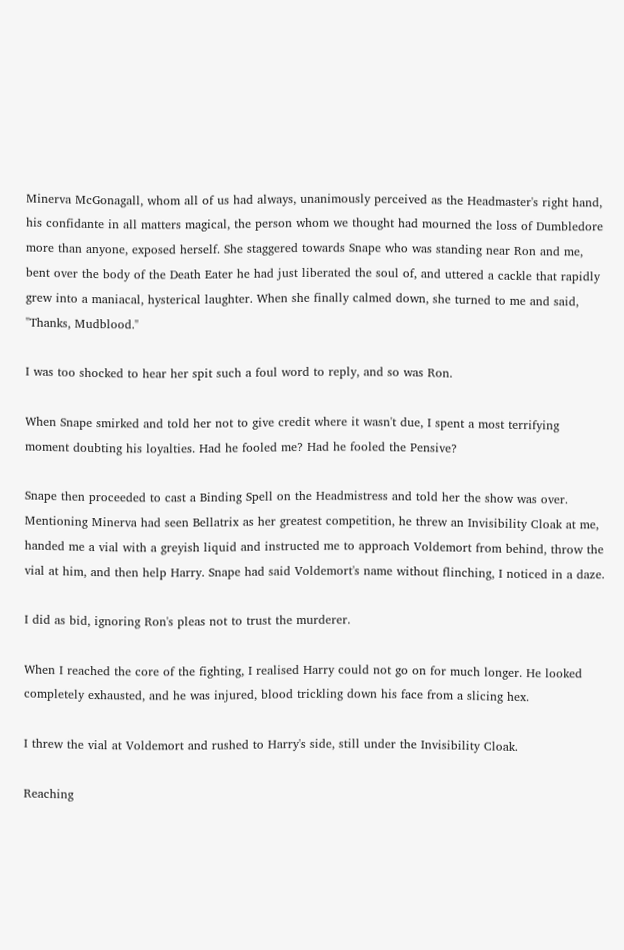Minerva McGonagall, whom all of us had always, unanimously perceived as the Headmaster's right hand, his confidante in all matters magical, the person whom we thought had mourned the loss of Dumbledore more than anyone, exposed herself. She staggered towards Snape who was standing near Ron and me, bent over the body of the Death Eater he had just liberated the soul of, and uttered a cackle that rapidly grew into a maniacal, hysterical laughter. When she finally calmed down, she turned to me and said, "Thanks, Mudblood."

I was too shocked to hear her spit such a foul word to reply, and so was Ron.

When Snape smirked and told her not to give credit where it wasn't due, I spent a most terrifying moment doubting his loyalties. Had he fooled me? Had he fooled the Pensive?

Snape then proceeded to cast a Binding Spell on the Headmistress and told her the show was over. Mentioning Minerva had seen Bellatrix as her greatest competition, he threw an Invisibility Cloak at me, handed me a vial with a greyish liquid and instructed me to approach Voldemort from behind, throw the vial at him, and then help Harry. Snape had said Voldemort's name without flinching, I noticed in a daze.

I did as bid, ignoring Ron's pleas not to trust the murderer.

When I reached the core of the fighting, I realised Harry could not go on for much longer. He looked completely exhausted, and he was injured, blood trickling down his face from a slicing hex.

I threw the vial at Voldemort and rushed to Harry's side, still under the Invisibility Cloak.

Reaching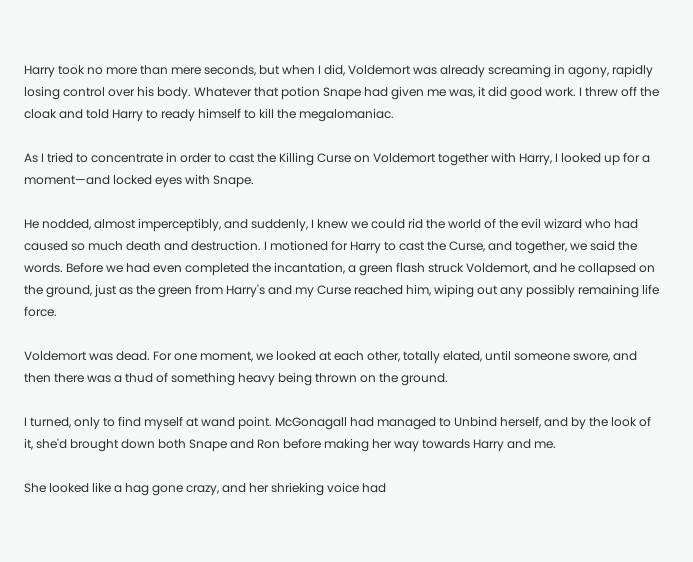Harry took no more than mere seconds, but when I did, Voldemort was already screaming in agony, rapidly losing control over his body. Whatever that potion Snape had given me was, it did good work. I threw off the cloak and told Harry to ready himself to kill the megalomaniac.

As I tried to concentrate in order to cast the Killing Curse on Voldemort together with Harry, I looked up for a moment—and locked eyes with Snape.

He nodded, almost imperceptibly, and suddenly, I knew we could rid the world of the evil wizard who had caused so much death and destruction. I motioned for Harry to cast the Curse, and together, we said the words. Before we had even completed the incantation, a green flash struck Voldemort, and he collapsed on the ground, just as the green from Harry's and my Curse reached him, wiping out any possibly remaining life force.

Voldemort was dead. For one moment, we looked at each other, totally elated, until someone swore, and then there was a thud of something heavy being thrown on the ground.

I turned, only to find myself at wand point. McGonagall had managed to Unbind herself, and by the look of it, she'd brought down both Snape and Ron before making her way towards Harry and me.

She looked like a hag gone crazy, and her shrieking voice had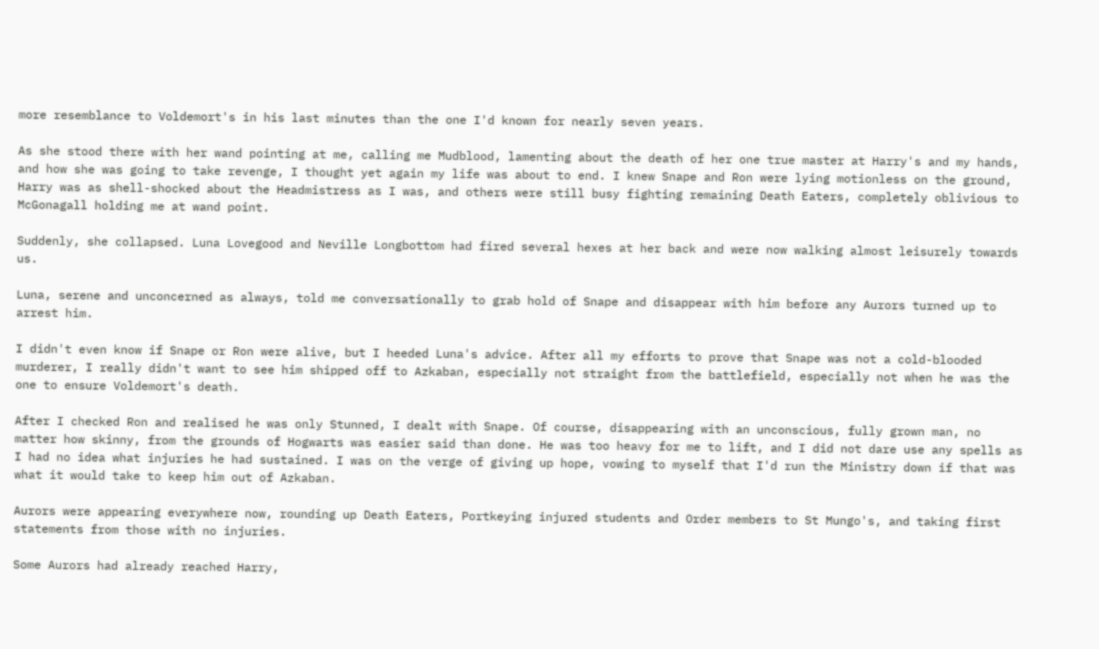more resemblance to Voldemort's in his last minutes than the one I'd known for nearly seven years.

As she stood there with her wand pointing at me, calling me Mudblood, lamenting about the death of her one true master at Harry's and my hands, and how she was going to take revenge, I thought yet again my life was about to end. I knew Snape and Ron were lying motionless on the ground, Harry was as shell-shocked about the Headmistress as I was, and others were still busy fighting remaining Death Eaters, completely oblivious to McGonagall holding me at wand point.

Suddenly, she collapsed. Luna Lovegood and Neville Longbottom had fired several hexes at her back and were now walking almost leisurely towards us.

Luna, serene and unconcerned as always, told me conversationally to grab hold of Snape and disappear with him before any Aurors turned up to arrest him.

I didn't even know if Snape or Ron were alive, but I heeded Luna's advice. After all my efforts to prove that Snape was not a cold-blooded murderer, I really didn't want to see him shipped off to Azkaban, especially not straight from the battlefield, especially not when he was the one to ensure Voldemort's death.

After I checked Ron and realised he was only Stunned, I dealt with Snape. Of course, disappearing with an unconscious, fully grown man, no matter how skinny, from the grounds of Hogwarts was easier said than done. He was too heavy for me to lift, and I did not dare use any spells as I had no idea what injuries he had sustained. I was on the verge of giving up hope, vowing to myself that I'd run the Ministry down if that was what it would take to keep him out of Azkaban.

Aurors were appearing everywhere now, rounding up Death Eaters, Portkeying injured students and Order members to St Mungo's, and taking first statements from those with no injuries.

Some Aurors had already reached Harry,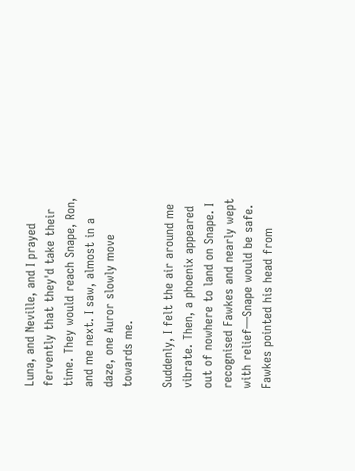Luna, and Neville, and I prayed fervently that they'd take their time. They would reach Snape, Ron, and me next. I saw, almost in a daze, one Auror slowly move towards me.

Suddenly, I felt the air around me vibrate. Then, a phoenix appeared out of nowhere to land on Snape. I recognised Fawkes and nearly wept with relief—Snape would be safe. Fawkes pointed his head from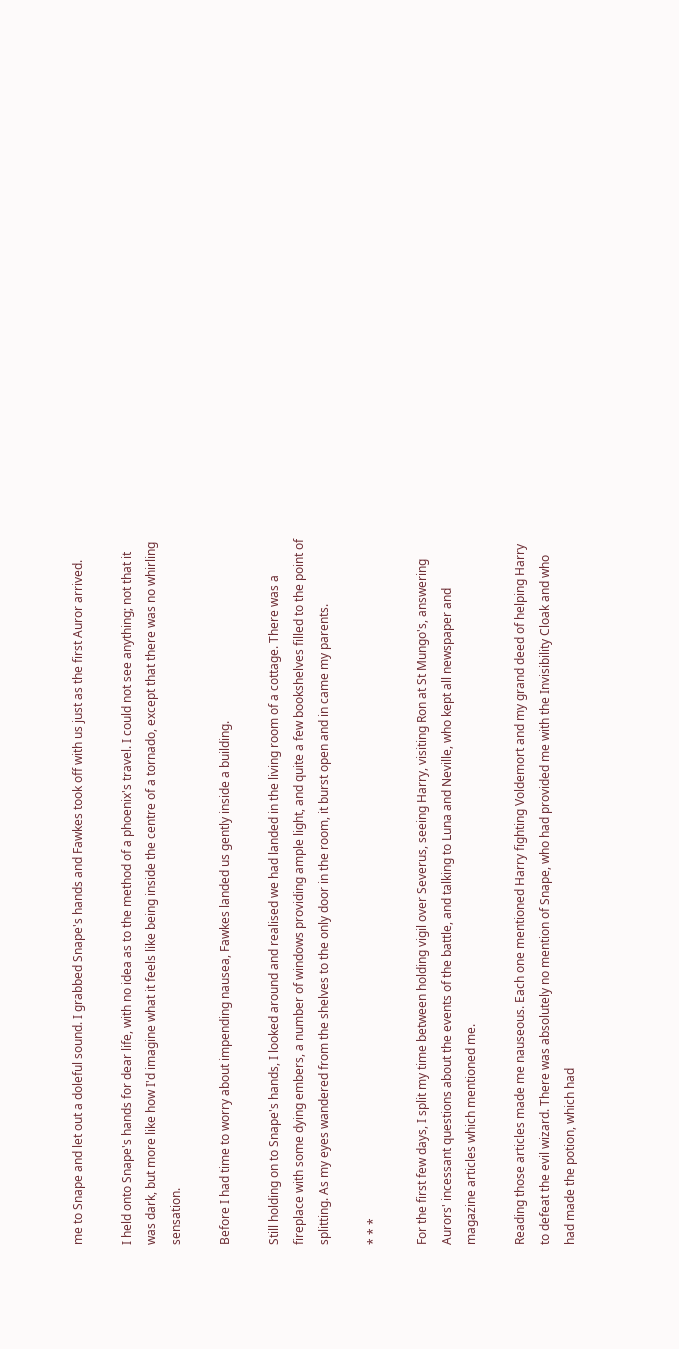me to Snape and let out a doleful sound. I grabbed Snape's hands and Fawkes took off with us just as the first Auror arrived.

I held onto Snape's hands for dear life, with no idea as to the method of a phoenix's travel. I could not see anything; not that it was dark, but more like how I'd imagine what it feels like being inside the centre of a tornado, except that there was no whirling sensation.

Before I had time to worry about impending nausea, Fawkes landed us gently inside a building.

Still holding on to Snape's hands, I looked around and realised we had landed in the living room of a cottage. There was a fireplace with some dying embers, a number of windows providing ample light, and quite a few bookshelves filled to the point of splitting. As my eyes wandered from the shelves to the only door in the room, it burst open and in came my parents.

* * *

For the first few days, I split my time between holding vigil over Severus, seeing Harry, visiting Ron at St Mungo's, answering Aurors' incessant questions about the events of the battle, and talking to Luna and Neville, who kept all newspaper and magazine articles which mentioned me.

Reading those articles made me nauseous. Each one mentioned Harry fighting Voldemort and my grand deed of helping Harry to defeat the evil wizard. There was absolutely no mention of Snape, who had provided me with the Invisibility Cloak and who had made the potion, which had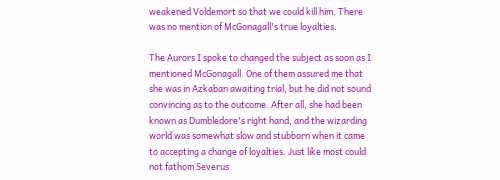weakened Voldemort so that we could kill him. There was no mention of McGonagall's true loyalties.

The Aurors I spoke to changed the subject as soon as I mentioned McGonagall. One of them assured me that she was in Azkaban awaiting trial, but he did not sound convincing as to the outcome. After all, she had been known as Dumbledore's right hand, and the wizarding world was somewhat slow and stubborn when it came to accepting a change of loyalties. Just like most could not fathom Severus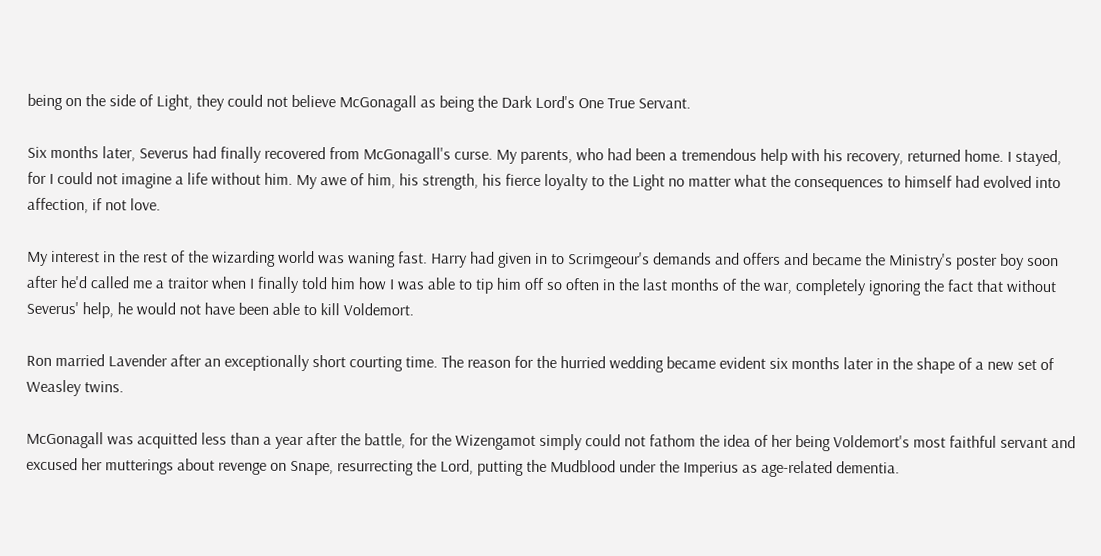being on the side of Light, they could not believe McGonagall as being the Dark Lord's One True Servant.

Six months later, Severus had finally recovered from McGonagall's curse. My parents, who had been a tremendous help with his recovery, returned home. I stayed, for I could not imagine a life without him. My awe of him, his strength, his fierce loyalty to the Light no matter what the consequences to himself had evolved into affection, if not love.

My interest in the rest of the wizarding world was waning fast. Harry had given in to Scrimgeour's demands and offers and became the Ministry's poster boy soon after he'd called me a traitor when I finally told him how I was able to tip him off so often in the last months of the war, completely ignoring the fact that without Severus' help, he would not have been able to kill Voldemort.

Ron married Lavender after an exceptionally short courting time. The reason for the hurried wedding became evident six months later in the shape of a new set of Weasley twins.

McGonagall was acquitted less than a year after the battle, for the Wizengamot simply could not fathom the idea of her being Voldemort's most faithful servant and excused her mutterings about revenge on Snape, resurrecting the Lord, putting the Mudblood under the Imperius as age-related dementia.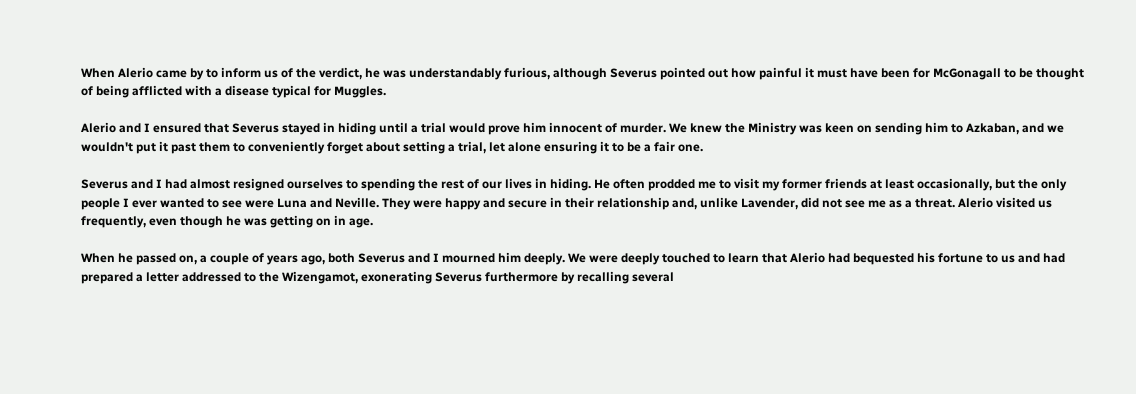When Alerio came by to inform us of the verdict, he was understandably furious, although Severus pointed out how painful it must have been for McGonagall to be thought of being afflicted with a disease typical for Muggles.

Alerio and I ensured that Severus stayed in hiding until a trial would prove him innocent of murder. We knew the Ministry was keen on sending him to Azkaban, and we wouldn't put it past them to conveniently forget about setting a trial, let alone ensuring it to be a fair one.

Severus and I had almost resigned ourselves to spending the rest of our lives in hiding. He often prodded me to visit my former friends at least occasionally, but the only people I ever wanted to see were Luna and Neville. They were happy and secure in their relationship and, unlike Lavender, did not see me as a threat. Alerio visited us frequently, even though he was getting on in age.

When he passed on, a couple of years ago, both Severus and I mourned him deeply. We were deeply touched to learn that Alerio had bequested his fortune to us and had prepared a letter addressed to the Wizengamot, exonerating Severus furthermore by recalling several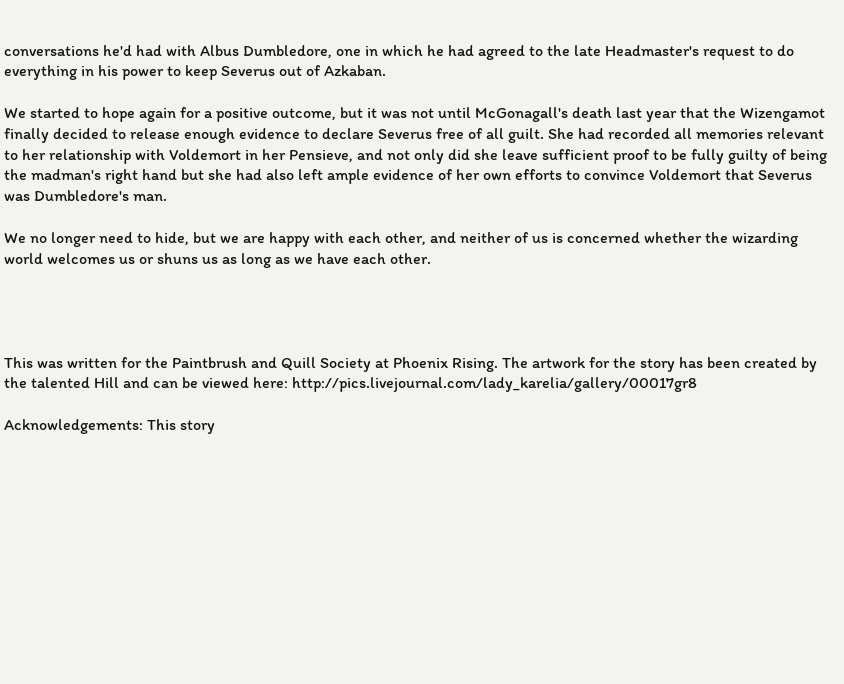conversations he'd had with Albus Dumbledore, one in which he had agreed to the late Headmaster's request to do everything in his power to keep Severus out of Azkaban.

We started to hope again for a positive outcome, but it was not until McGonagall's death last year that the Wizengamot finally decided to release enough evidence to declare Severus free of all guilt. She had recorded all memories relevant to her relationship with Voldemort in her Pensieve, and not only did she leave sufficient proof to be fully guilty of being the madman's right hand but she had also left ample evidence of her own efforts to convince Voldemort that Severus was Dumbledore's man.

We no longer need to hide, but we are happy with each other, and neither of us is concerned whether the wizarding world welcomes us or shuns us as long as we have each other.




This was written for the Paintbrush and Quill Society at Phoenix Rising. The artwork for the story has been created by the talented Hill and can be viewed here: http://pics.livejournal.com/lady_karelia/gallery/00017gr8

Acknowledgements: This story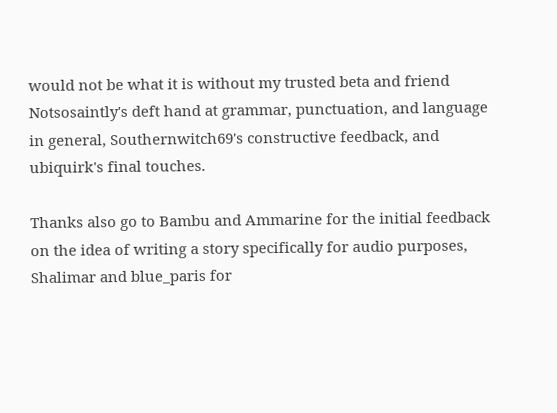would not be what it is without my trusted beta and friend Notsosaintly's deft hand at grammar, punctuation, and language in general, Southernwitch69's constructive feedback, and ubiquirk's final touches.

Thanks also go to Bambu and Ammarine for the initial feedback on the idea of writing a story specifically for audio purposes, Shalimar and blue_paris for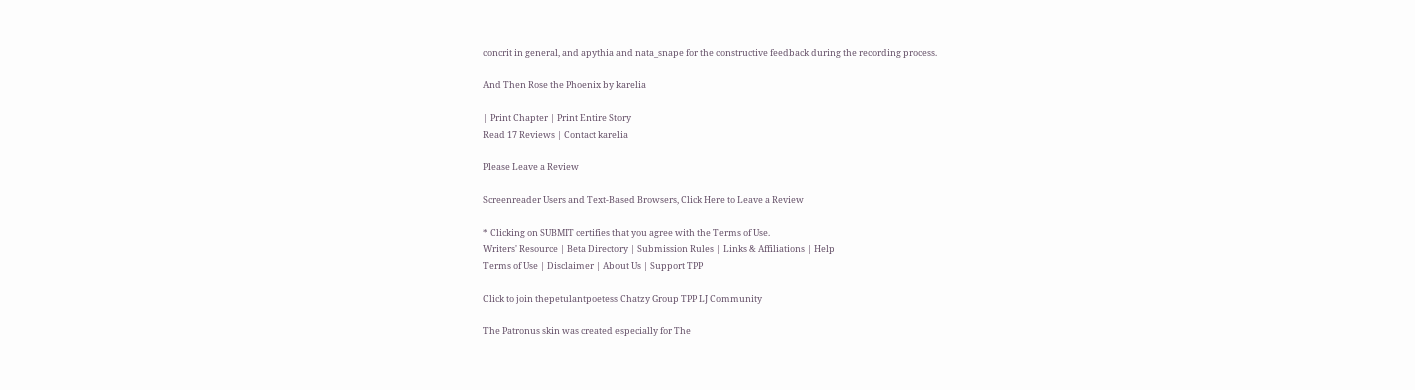concrit in general, and apythia and nata_snape for the constructive feedback during the recording process.

And Then Rose the Phoenix by karelia

| Print Chapter | Print Entire Story
Read 17 Reviews | Contact karelia

Please Leave a Review

Screenreader Users and Text-Based Browsers, Click Here to Leave a Review

* Clicking on SUBMIT certifies that you agree with the Terms of Use.
Writers' Resource | Beta Directory | Submission Rules | Links & Affiliations | Help
Terms of Use | Disclaimer | About Us | Support TPP

Click to join thepetulantpoetess Chatzy Group TPP LJ Community

The Patronus skin was created especially for The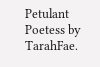Petulant Poetess by TarahFae.